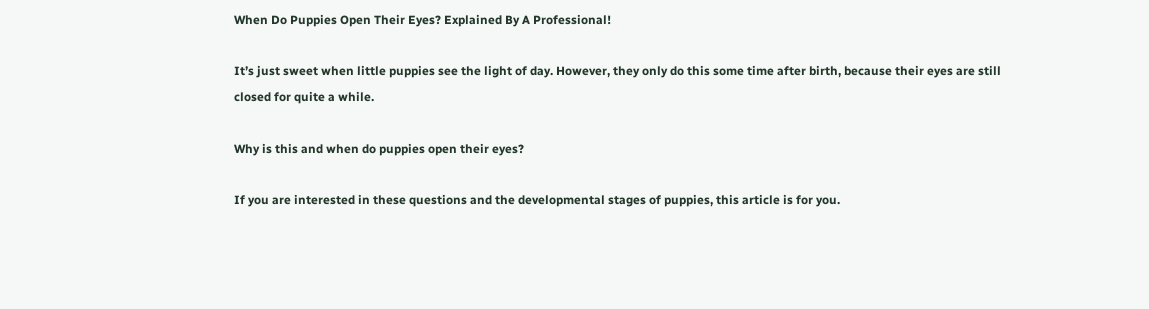When Do Puppies Open Their Eyes? Explained By A Professional!

It’s just sweet when little puppies see the light of day. However, they only do this some time after birth, because their eyes are still closed for quite a while.

Why is this and when do puppies open their eyes?

If you are interested in these questions and the developmental stages of puppies, this article is for you.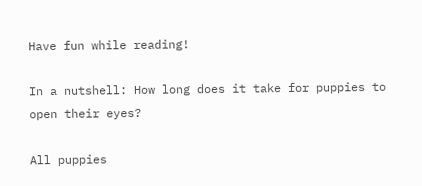Have fun while reading!

In a nutshell: How long does it take for puppies to open their eyes?

All puppies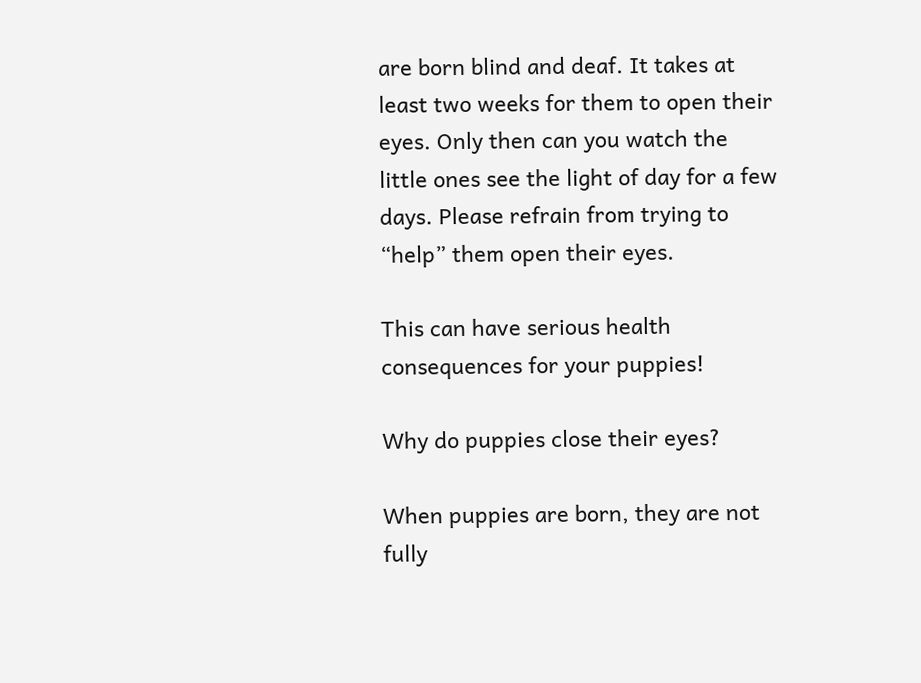are born blind and deaf. It takes at least two weeks for them to open their eyes. Only then can you watch the little ones see the light of day for a few days. Please refrain from trying to “help” them open their eyes.

This can have serious health consequences for your puppies!

Why do puppies close their eyes?

When puppies are born, they are not fully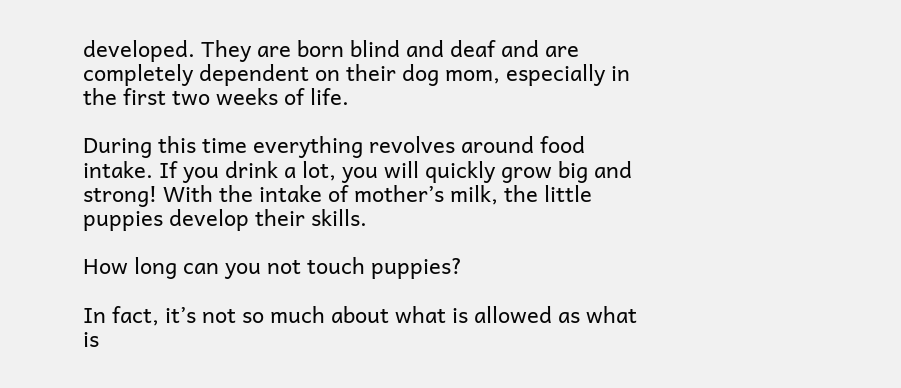developed. They are born blind and deaf and are completely dependent on their dog mom, especially in the first two weeks of life.

During this time everything revolves around food intake. If you drink a lot, you will quickly grow big and strong! With the intake of mother’s milk, the little puppies develop their skills.

How long can you not touch puppies?

In fact, it’s not so much about what is allowed as what is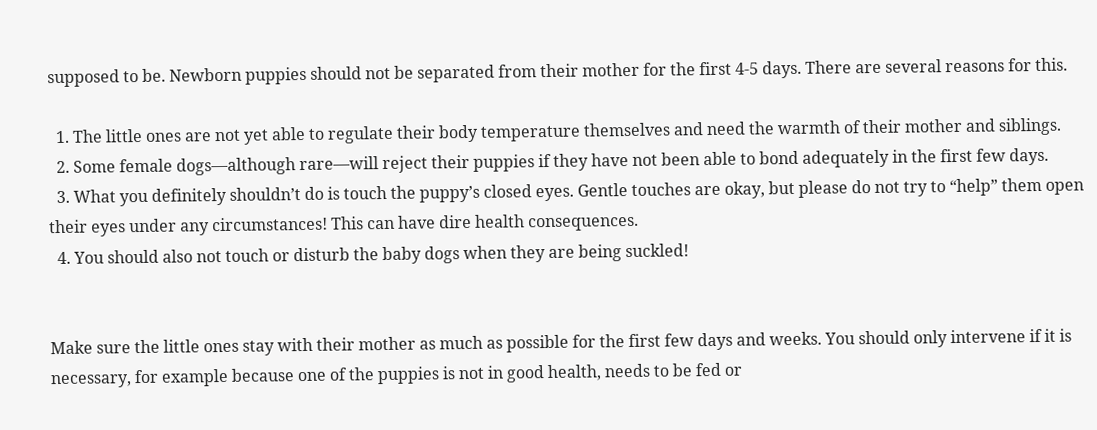supposed to be. Newborn puppies should not be separated from their mother for the first 4-5 days. There are several reasons for this.

  1. The little ones are not yet able to regulate their body temperature themselves and need the warmth of their mother and siblings.
  2. Some female dogs—although rare—will reject their puppies if they have not been able to bond adequately in the first few days.
  3. What you definitely shouldn’t do is touch the puppy’s closed eyes. Gentle touches are okay, but please do not try to “help” them open their eyes under any circumstances! This can have dire health consequences.
  4. You should also not touch or disturb the baby dogs when they are being suckled!


Make sure the little ones stay with their mother as much as possible for the first few days and weeks. You should only intervene if it is necessary, for example because one of the puppies is not in good health, needs to be fed or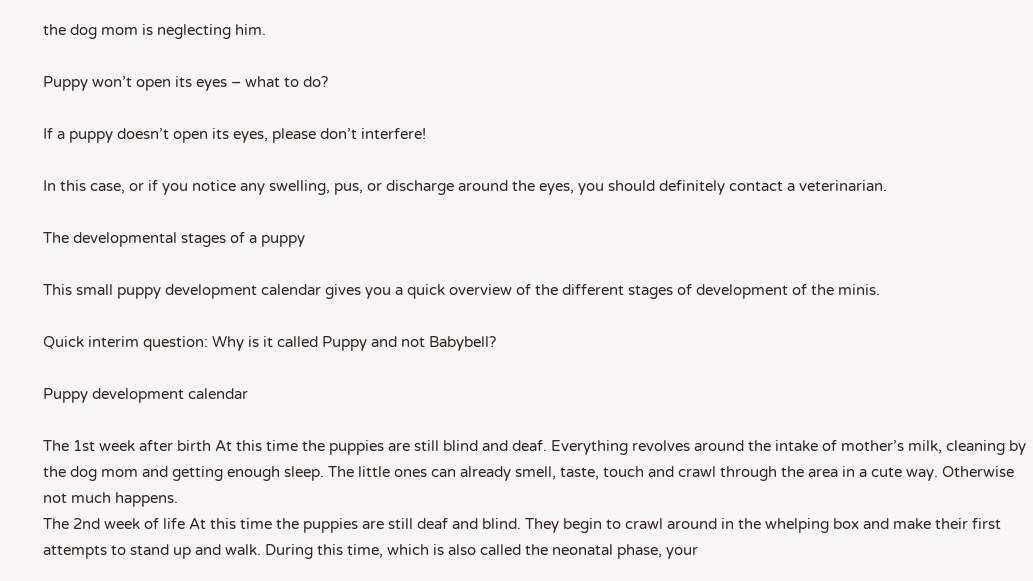the dog mom is neglecting him.

Puppy won’t open its eyes – what to do?

If a puppy doesn’t open its eyes, please don’t interfere!

In this case, or if you notice any swelling, pus, or discharge around the eyes, you should definitely contact a veterinarian.

The developmental stages of a puppy

This small puppy development calendar gives you a quick overview of the different stages of development of the minis.

Quick interim question: Why is it called Puppy and not Babybell?

Puppy development calendar

The 1st week after birth At this time the puppies are still blind and deaf. Everything revolves around the intake of mother’s milk, cleaning by the dog mom and getting enough sleep. The little ones can already smell, taste, touch and crawl through the area in a cute way. Otherwise not much happens.
The 2nd week of life At this time the puppies are still deaf and blind. They begin to crawl around in the whelping box and make their first attempts to stand up and walk. During this time, which is also called the neonatal phase, your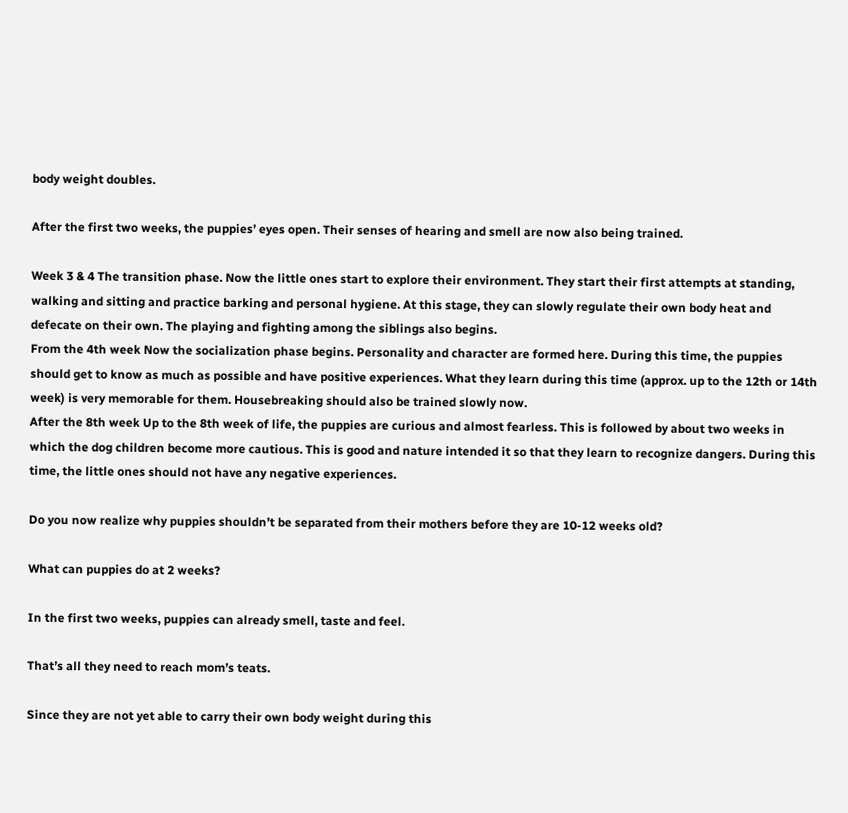body weight doubles.

After the first two weeks, the puppies’ eyes open. Their senses of hearing and smell are now also being trained.

Week 3 & 4 The transition phase. Now the little ones start to explore their environment. They start their first attempts at standing, walking and sitting and practice barking and personal hygiene. At this stage, they can slowly regulate their own body heat and defecate on their own. The playing and fighting among the siblings also begins.
From the 4th week Now the socialization phase begins. Personality and character are formed here. During this time, the puppies should get to know as much as possible and have positive experiences. What they learn during this time (approx. up to the 12th or 14th week) is very memorable for them. Housebreaking should also be trained slowly now.
After the 8th week Up to the 8th week of life, the puppies are curious and almost fearless. This is followed by about two weeks in which the dog children become more cautious. This is good and nature intended it so that they learn to recognize dangers. During this time, the little ones should not have any negative experiences.

Do you now realize why puppies shouldn’t be separated from their mothers before they are 10-12 weeks old?

What can puppies do at 2 weeks?

In the first two weeks, puppies can already smell, taste and feel.

That’s all they need to reach mom’s teats.

Since they are not yet able to carry their own body weight during this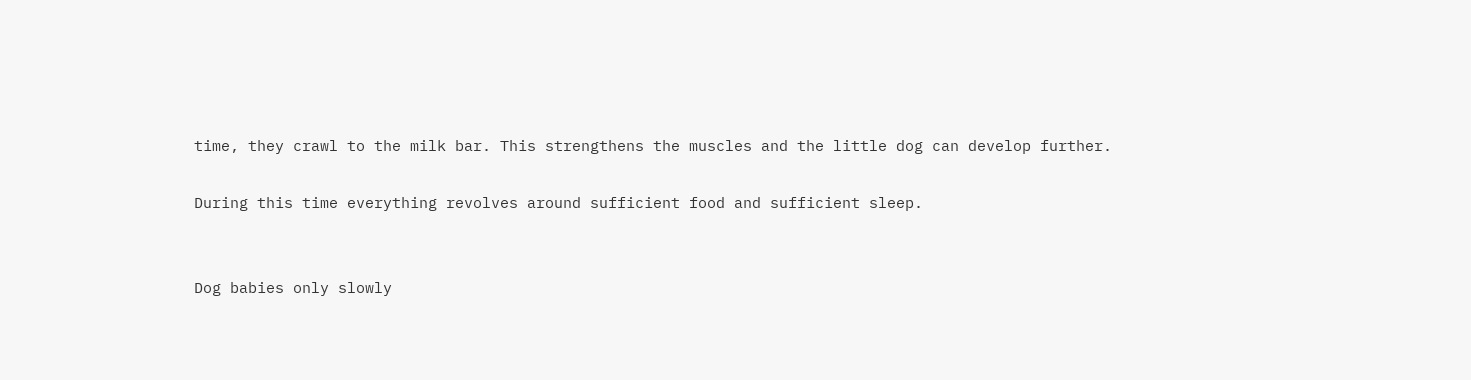time, they crawl to the milk bar. This strengthens the muscles and the little dog can develop further.

During this time everything revolves around sufficient food and sufficient sleep.


Dog babies only slowly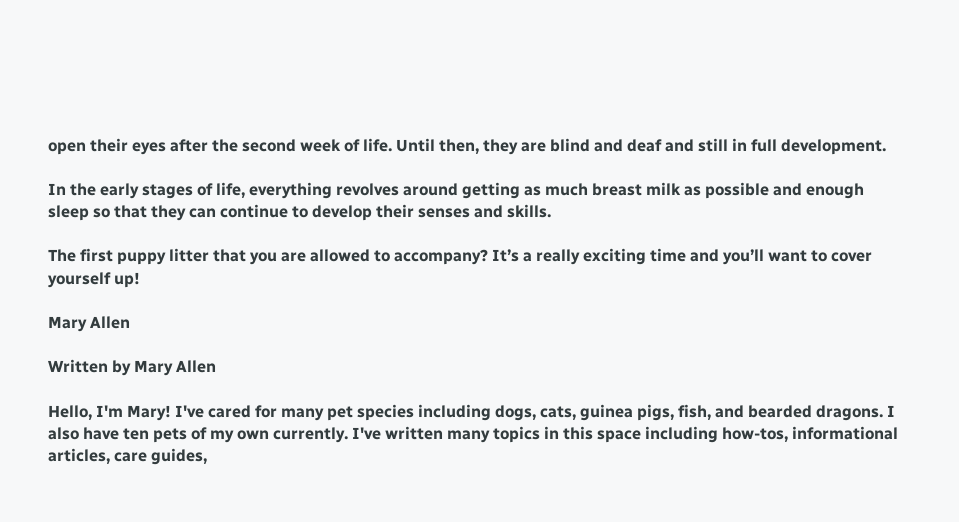open their eyes after the second week of life. Until then, they are blind and deaf and still in full development.

In the early stages of life, everything revolves around getting as much breast milk as possible and enough sleep so that they can continue to develop their senses and skills.

The first puppy litter that you are allowed to accompany? It’s a really exciting time and you’ll want to cover yourself up!

Mary Allen

Written by Mary Allen

Hello, I'm Mary! I've cared for many pet species including dogs, cats, guinea pigs, fish, and bearded dragons. I also have ten pets of my own currently. I've written many topics in this space including how-tos, informational articles, care guides,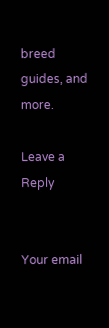breed guides, and more.

Leave a Reply


Your email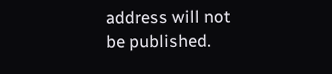address will not be published.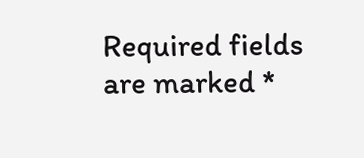Required fields are marked *